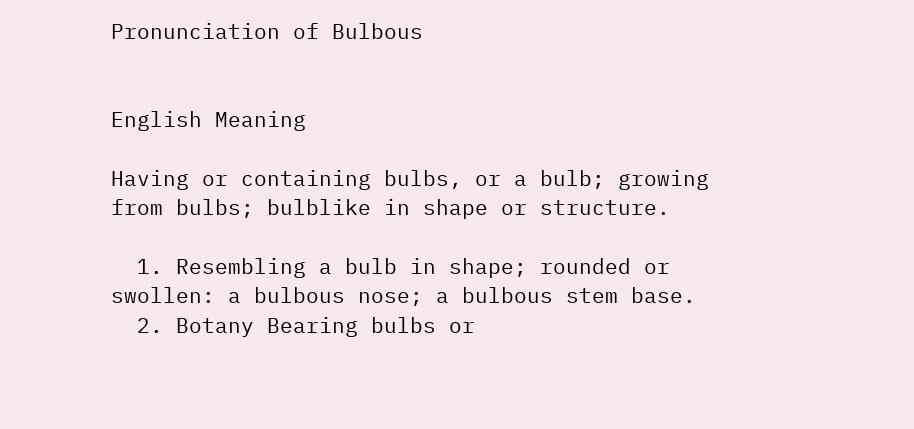Pronunciation of Bulbous


English Meaning

Having or containing bulbs, or a bulb; growing from bulbs; bulblike in shape or structure.

  1. Resembling a bulb in shape; rounded or swollen: a bulbous nose; a bulbous stem base.
  2. Botany Bearing bulbs or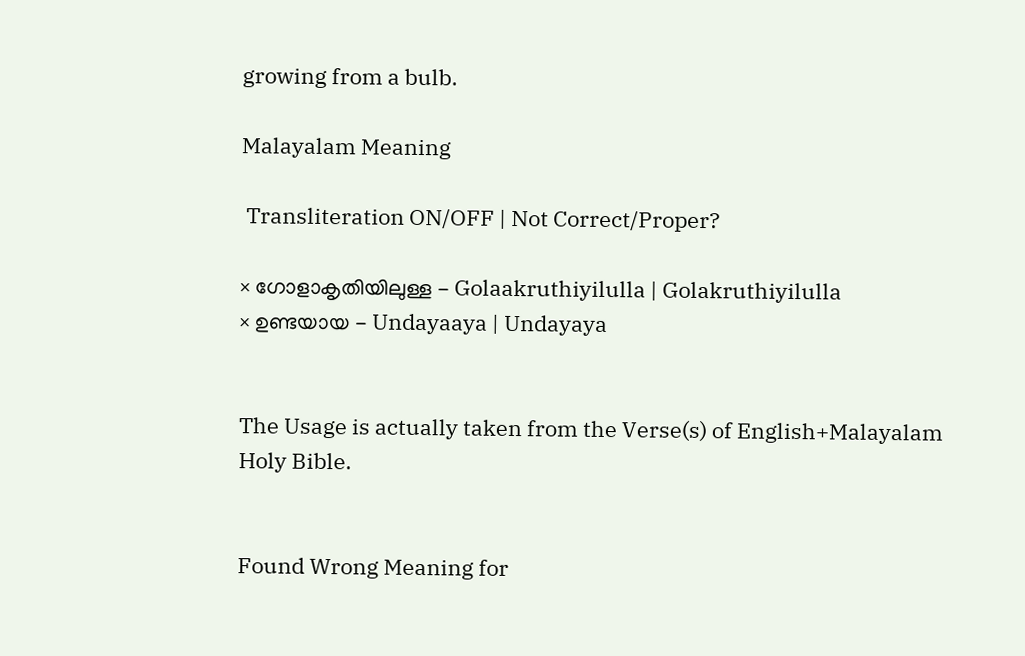growing from a bulb.

Malayalam Meaning

 Transliteration ON/OFF | Not Correct/Proper?

× ഗോളാകൃതിയിലുള്ള - Golaakruthiyilulla | Golakruthiyilulla
× ഉണ്ടയായ - Undayaaya | Undayaya


The Usage is actually taken from the Verse(s) of English+Malayalam Holy Bible.


Found Wrong Meaning for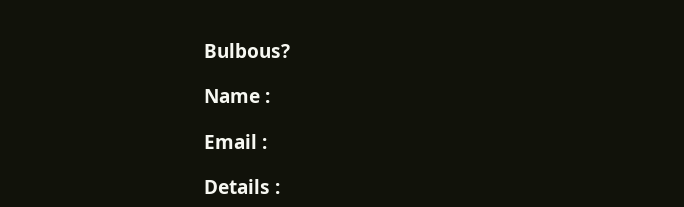Bulbous?

Name :

Email :

Details :